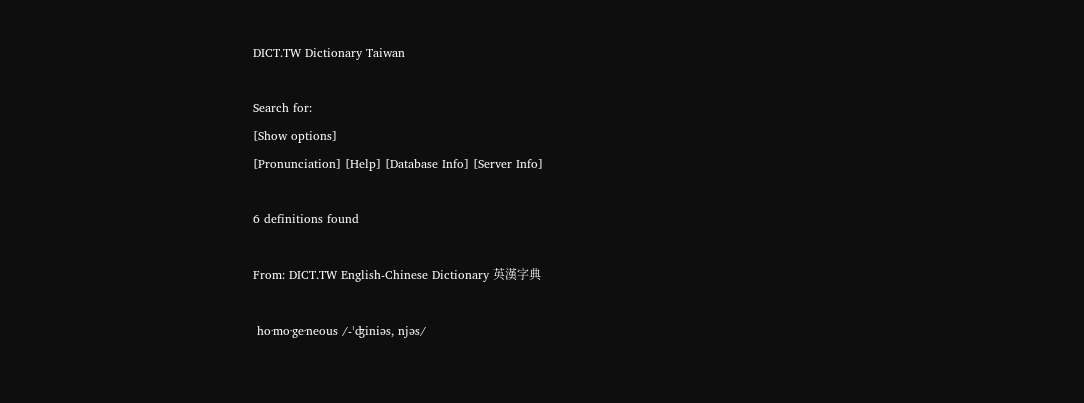DICT.TW Dictionary Taiwan

Search for:
[Show options]
[Pronunciation] [Help] [Database Info] [Server Info]

6 definitions found

From: DICT.TW English-Chinese Dictionary 英漢字典

 ho·mo·ge·neous /-ˈʤiniəs, njəs/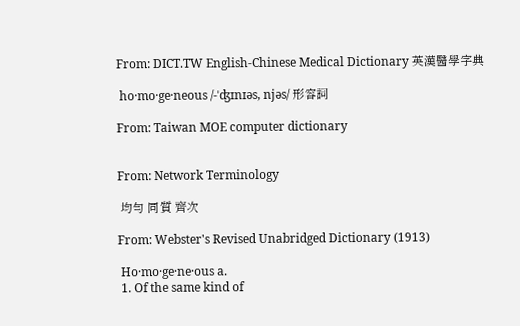From: DICT.TW English-Chinese Medical Dictionary 英漢醫學字典

 ho·mo·ge·neous /-ˈʤɪnɪəs, njəs/ 形容詞

From: Taiwan MOE computer dictionary


From: Network Terminology

 均勻 同質 齊次

From: Webster's Revised Unabridged Dictionary (1913)

 Ho·mo·ge·ne·ous a.
 1. Of the same kind of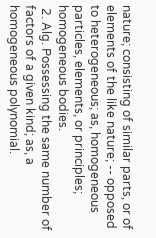nature; consisting of similar parts, or of elements of the like nature; -- opposed to heterogeneous; as, homogeneous particles, elements, or principles; homogeneous bodies.
 2. Alg. Possessing the same number of factors of a given kind; as, a homogeneous polynomial.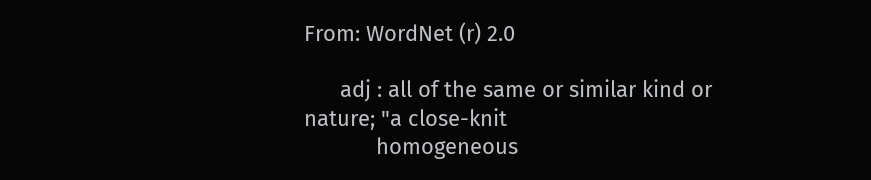From: WordNet (r) 2.0

      adj : all of the same or similar kind or nature; "a close-knit
            homogeneous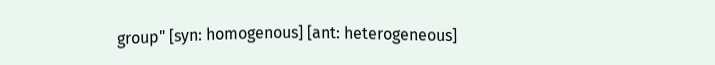group" [syn: homogenous] [ant: heterogeneous]